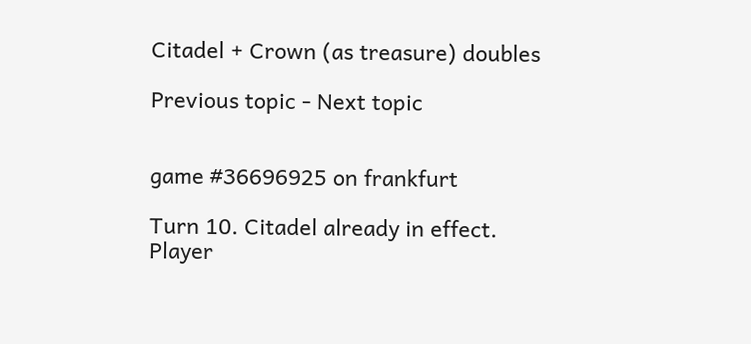Citadel + Crown (as treasure) doubles

Previous topic - Next topic


game #36696925 on frankfurt

Turn 10. Citadel already in effect.
Player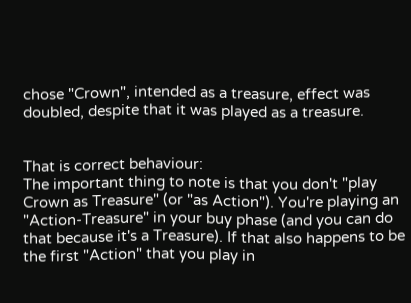chose "Crown", intended as a treasure, effect was doubled, despite that it was played as a treasure.


That is correct behaviour:
The important thing to note is that you don't "play Crown as Treasure" (or "as Action"). You're playing an "Action-Treasure" in your buy phase (and you can do that because it's a Treasure). If that also happens to be the first "Action" that you play in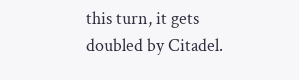this turn, it gets doubled by Citadel.